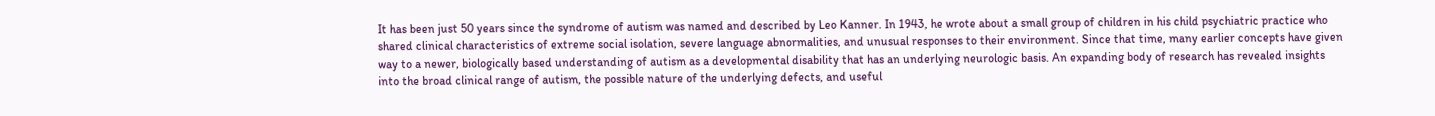It has been just 50 years since the syndrome of autism was named and described by Leo Kanner. In 1943, he wrote about a small group of children in his child psychiatric practice who shared clinical characteristics of extreme social isolation, severe language abnormalities, and unusual responses to their environment. Since that time, many earlier concepts have given way to a newer, biologically based understanding of autism as a developmental disability that has an underlying neurologic basis. An expanding body of research has revealed insights into the broad clinical range of autism, the possible nature of the underlying defects, and useful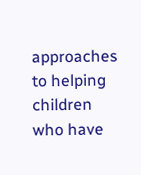approaches to helping children who have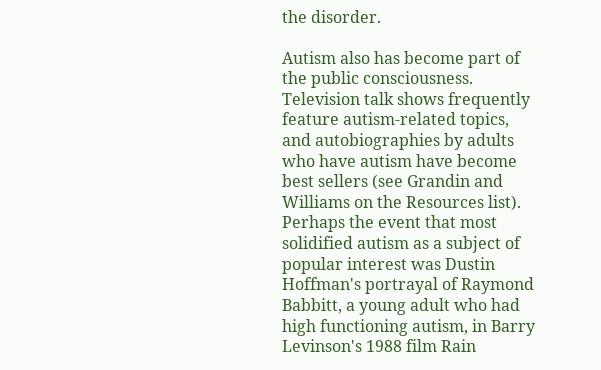the disorder.

Autism also has become part of the public consciousness. Television talk shows frequently feature autism-related topics, and autobiographies by adults who have autism have become best sellers (see Grandin and Williams on the Resources list). Perhaps the event that most solidified autism as a subject of popular interest was Dustin Hoffman's portrayal of Raymond Babbitt, a young adult who had high functioning autism, in Barry Levinson's 1988 film Rain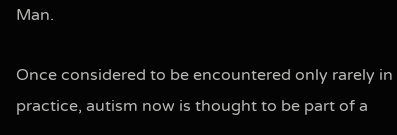Man.

Once considered to be encountered only rarely in practice, autism now is thought to be part of a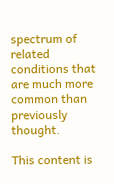spectrum of related conditions that are much more common than previously thought.

This content is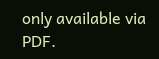only available via PDF.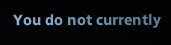You do not currently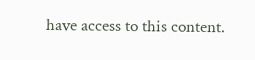have access to this content.